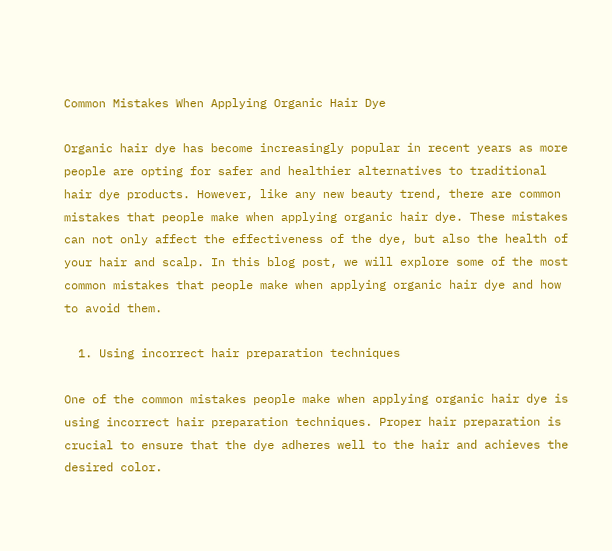Common Mistakes When Applying Organic Hair Dye

Organic hair dye has become increasingly popular in recent years as more people are opting for safer and healthier alternatives to traditional hair dye products. However, like any new beauty trend, there are common mistakes that people make when applying organic hair dye. These mistakes can not only affect the effectiveness of the dye, but also the health of your hair and scalp. In this blog post, we will explore some of the most common mistakes that people make when applying organic hair dye and how to avoid them.

  1. Using incorrect hair preparation techniques

One of the common mistakes people make when applying organic hair dye is using incorrect hair preparation techniques. Proper hair preparation is crucial to ensure that the dye adheres well to the hair and achieves the desired color.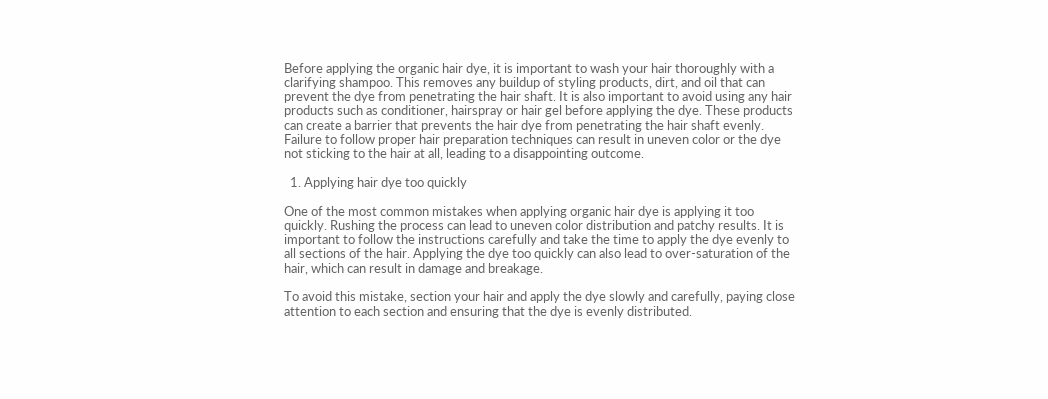Before applying the organic hair dye, it is important to wash your hair thoroughly with a clarifying shampoo. This removes any buildup of styling products, dirt, and oil that can prevent the dye from penetrating the hair shaft. It is also important to avoid using any hair products such as conditioner, hairspray or hair gel before applying the dye. These products can create a barrier that prevents the hair dye from penetrating the hair shaft evenly. Failure to follow proper hair preparation techniques can result in uneven color or the dye not sticking to the hair at all, leading to a disappointing outcome.

  1. Applying hair dye too quickly

One of the most common mistakes when applying organic hair dye is applying it too quickly. Rushing the process can lead to uneven color distribution and patchy results. It is important to follow the instructions carefully and take the time to apply the dye evenly to all sections of the hair. Applying the dye too quickly can also lead to over-saturation of the hair, which can result in damage and breakage.

To avoid this mistake, section your hair and apply the dye slowly and carefully, paying close attention to each section and ensuring that the dye is evenly distributed.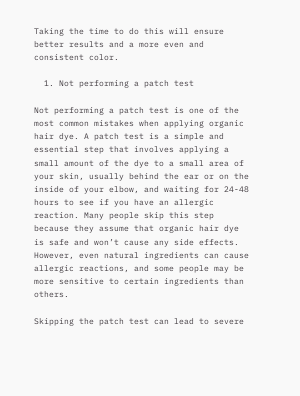Taking the time to do this will ensure better results and a more even and consistent color.

  1. Not performing a patch test

Not performing a patch test is one of the most common mistakes when applying organic hair dye. A patch test is a simple and essential step that involves applying a small amount of the dye to a small area of your skin, usually behind the ear or on the inside of your elbow, and waiting for 24-48 hours to see if you have an allergic reaction. Many people skip this step because they assume that organic hair dye is safe and won’t cause any side effects. However, even natural ingredients can cause allergic reactions, and some people may be more sensitive to certain ingredients than others.

Skipping the patch test can lead to severe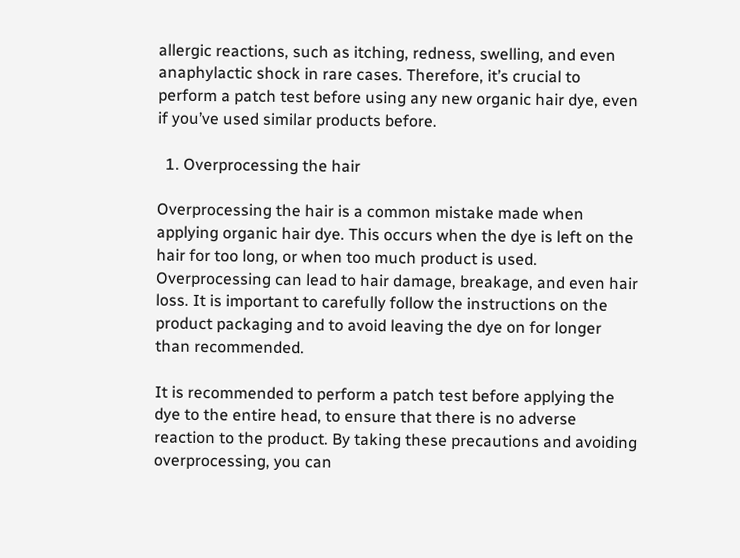allergic reactions, such as itching, redness, swelling, and even anaphylactic shock in rare cases. Therefore, it’s crucial to perform a patch test before using any new organic hair dye, even if you’ve used similar products before.

  1. Overprocessing the hair

Overprocessing the hair is a common mistake made when applying organic hair dye. This occurs when the dye is left on the hair for too long, or when too much product is used. Overprocessing can lead to hair damage, breakage, and even hair loss. It is important to carefully follow the instructions on the product packaging and to avoid leaving the dye on for longer than recommended.

It is recommended to perform a patch test before applying the dye to the entire head, to ensure that there is no adverse reaction to the product. By taking these precautions and avoiding overprocessing, you can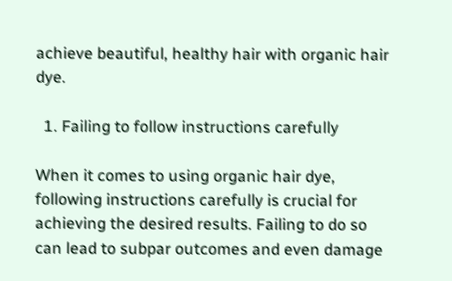achieve beautiful, healthy hair with organic hair dye.

  1. Failing to follow instructions carefully

When it comes to using organic hair dye, following instructions carefully is crucial for achieving the desired results. Failing to do so can lead to subpar outcomes and even damage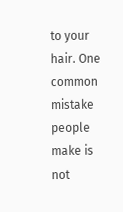to your hair. One common mistake people make is not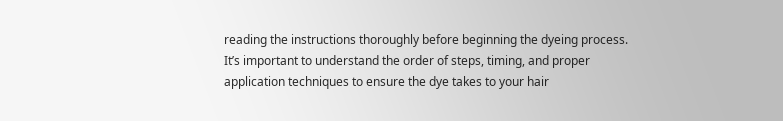reading the instructions thoroughly before beginning the dyeing process. It’s important to understand the order of steps, timing, and proper application techniques to ensure the dye takes to your hair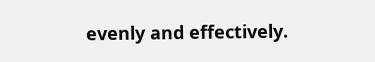evenly and effectively.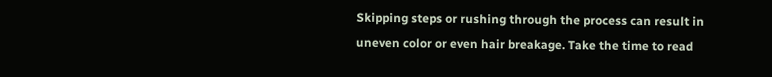Skipping steps or rushing through the process can result in uneven color or even hair breakage. Take the time to read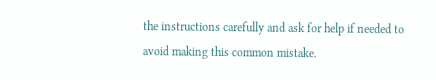the instructions carefully and ask for help if needed to avoid making this common mistake.